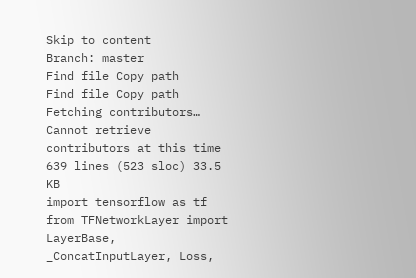Skip to content
Branch: master
Find file Copy path
Find file Copy path
Fetching contributors…
Cannot retrieve contributors at this time
639 lines (523 sloc) 33.5 KB
import tensorflow as tf
from TFNetworkLayer import LayerBase, _ConcatInputLayer, Loss,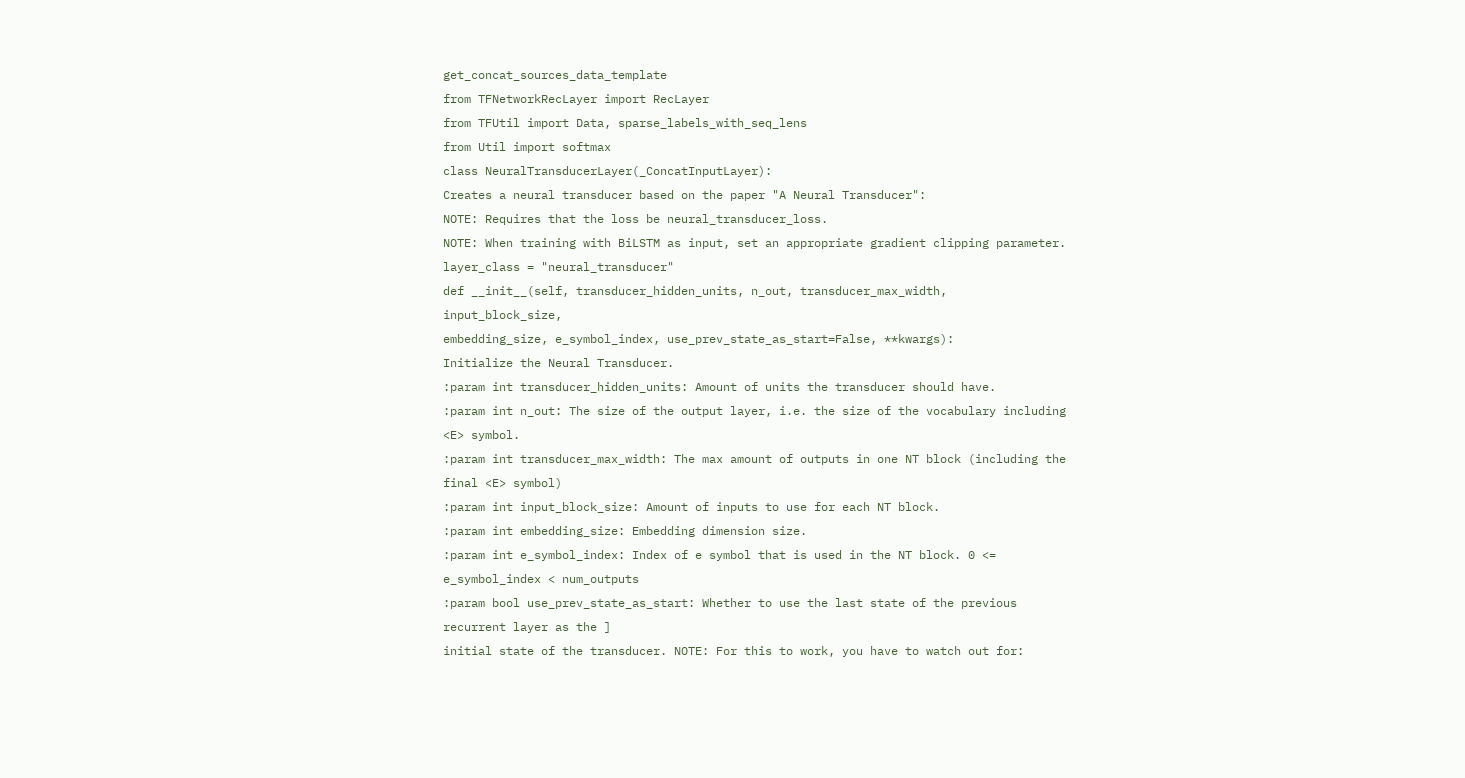get_concat_sources_data_template
from TFNetworkRecLayer import RecLayer
from TFUtil import Data, sparse_labels_with_seq_lens
from Util import softmax
class NeuralTransducerLayer(_ConcatInputLayer):
Creates a neural transducer based on the paper "A Neural Transducer":
NOTE: Requires that the loss be neural_transducer_loss.
NOTE: When training with BiLSTM as input, set an appropriate gradient clipping parameter.
layer_class = "neural_transducer"
def __init__(self, transducer_hidden_units, n_out, transducer_max_width, input_block_size,
embedding_size, e_symbol_index, use_prev_state_as_start=False, **kwargs):
Initialize the Neural Transducer.
:param int transducer_hidden_units: Amount of units the transducer should have.
:param int n_out: The size of the output layer, i.e. the size of the vocabulary including <E> symbol.
:param int transducer_max_width: The max amount of outputs in one NT block (including the final <E> symbol)
:param int input_block_size: Amount of inputs to use for each NT block.
:param int embedding_size: Embedding dimension size.
:param int e_symbol_index: Index of e symbol that is used in the NT block. 0 <= e_symbol_index < num_outputs
:param bool use_prev_state_as_start: Whether to use the last state of the previous recurrent layer as the ]
initial state of the transducer. NOTE: For this to work, you have to watch out for: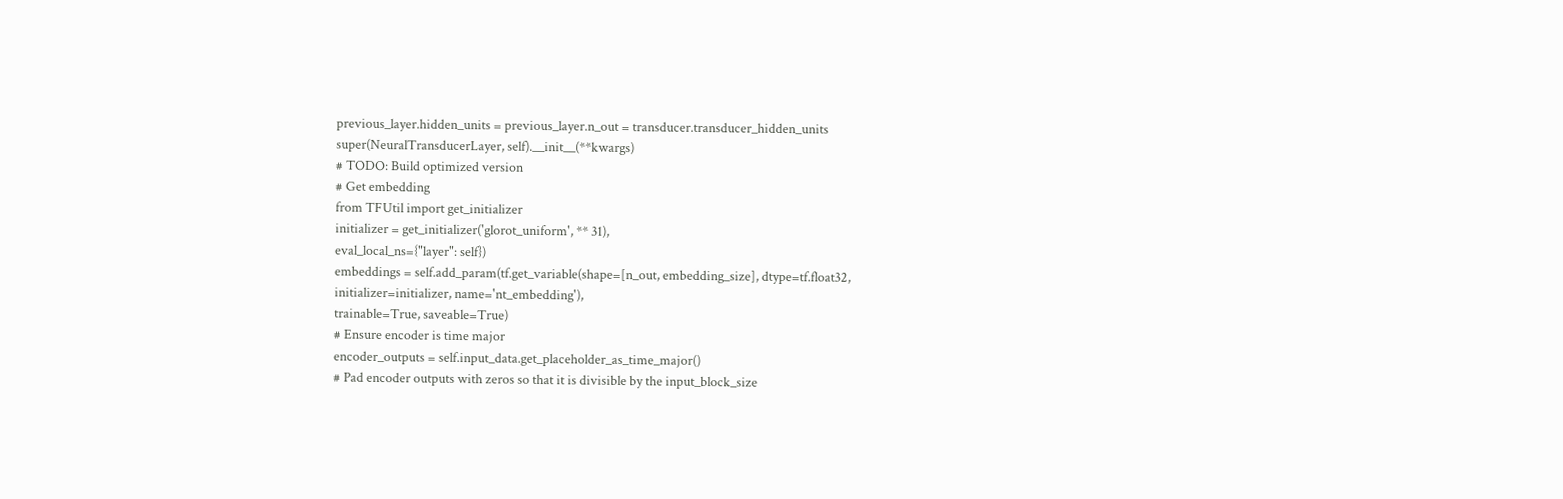previous_layer.hidden_units = previous_layer.n_out = transducer.transducer_hidden_units
super(NeuralTransducerLayer, self).__init__(**kwargs)
# TODO: Build optimized version
# Get embedding
from TFUtil import get_initializer
initializer = get_initializer('glorot_uniform', ** 31),
eval_local_ns={"layer": self})
embeddings = self.add_param(tf.get_variable(shape=[n_out, embedding_size], dtype=tf.float32,
initializer=initializer, name='nt_embedding'),
trainable=True, saveable=True)
# Ensure encoder is time major
encoder_outputs = self.input_data.get_placeholder_as_time_major()
# Pad encoder outputs with zeros so that it is divisible by the input_block_size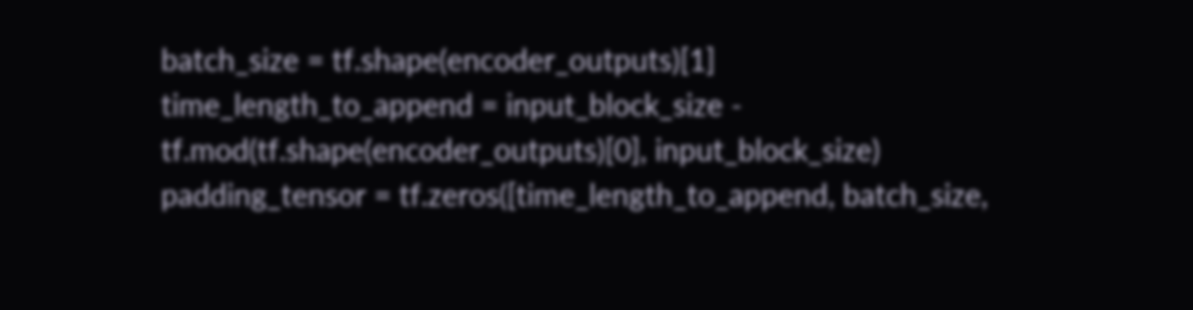batch_size = tf.shape(encoder_outputs)[1]
time_length_to_append = input_block_size - tf.mod(tf.shape(encoder_outputs)[0], input_block_size)
padding_tensor = tf.zeros([time_length_to_append, batch_size,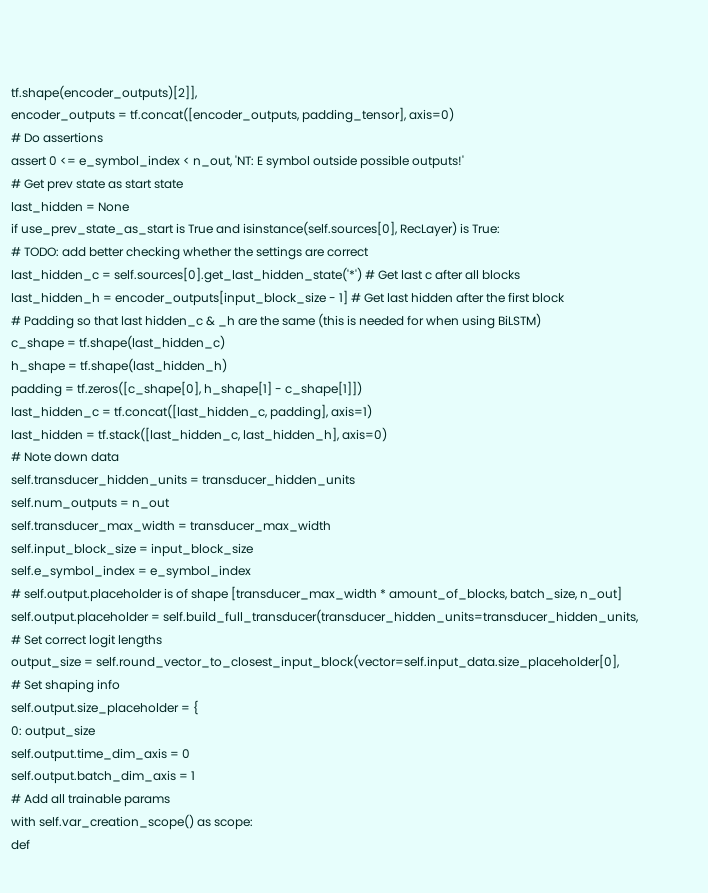tf.shape(encoder_outputs)[2]],
encoder_outputs = tf.concat([encoder_outputs, padding_tensor], axis=0)
# Do assertions
assert 0 <= e_symbol_index < n_out, 'NT: E symbol outside possible outputs!'
# Get prev state as start state
last_hidden = None
if use_prev_state_as_start is True and isinstance(self.sources[0], RecLayer) is True:
# TODO: add better checking whether the settings are correct
last_hidden_c = self.sources[0].get_last_hidden_state('*') # Get last c after all blocks
last_hidden_h = encoder_outputs[input_block_size - 1] # Get last hidden after the first block
# Padding so that last hidden_c & _h are the same (this is needed for when using BiLSTM)
c_shape = tf.shape(last_hidden_c)
h_shape = tf.shape(last_hidden_h)
padding = tf.zeros([c_shape[0], h_shape[1] - c_shape[1]])
last_hidden_c = tf.concat([last_hidden_c, padding], axis=1)
last_hidden = tf.stack([last_hidden_c, last_hidden_h], axis=0)
# Note down data
self.transducer_hidden_units = transducer_hidden_units
self.num_outputs = n_out
self.transducer_max_width = transducer_max_width
self.input_block_size = input_block_size
self.e_symbol_index = e_symbol_index
# self.output.placeholder is of shape [transducer_max_width * amount_of_blocks, batch_size, n_out]
self.output.placeholder = self.build_full_transducer(transducer_hidden_units=transducer_hidden_units,
# Set correct logit lengths
output_size = self.round_vector_to_closest_input_block(vector=self.input_data.size_placeholder[0],
# Set shaping info
self.output.size_placeholder = {
0: output_size
self.output.time_dim_axis = 0
self.output.batch_dim_axis = 1
# Add all trainable params
with self.var_creation_scope() as scope:
def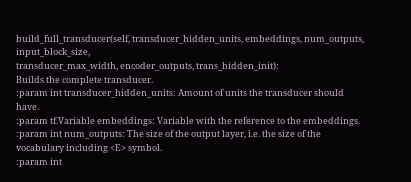build_full_transducer(self, transducer_hidden_units, embeddings, num_outputs, input_block_size,
transducer_max_width, encoder_outputs, trans_hidden_init):
Builds the complete transducer.
:param int transducer_hidden_units: Amount of units the transducer should have.
:param tf.Variable embeddings: Variable with the reference to the embeddings.
:param int num_outputs: The size of the output layer, i.e. the size of the vocabulary including <E> symbol.
:param int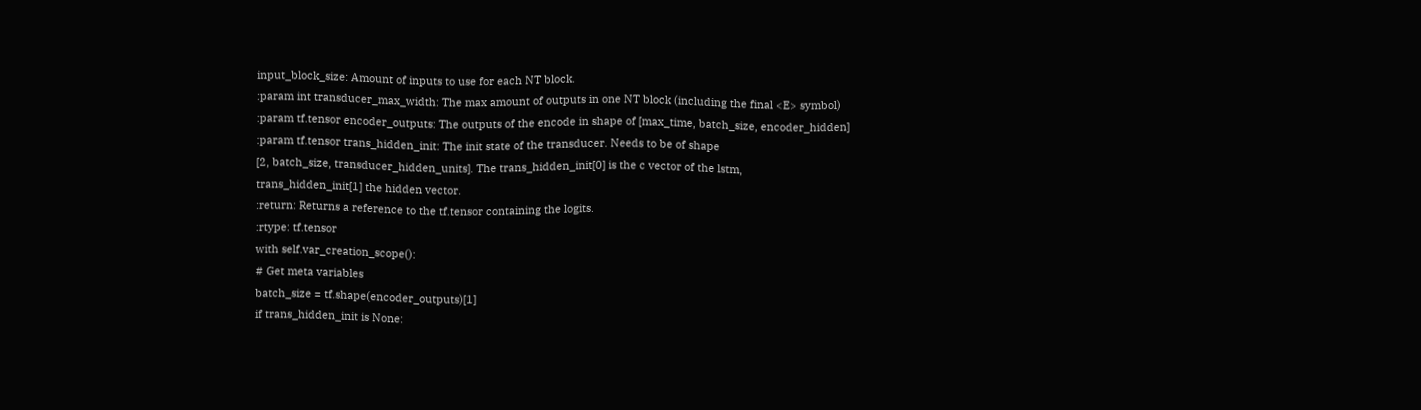input_block_size: Amount of inputs to use for each NT block.
:param int transducer_max_width: The max amount of outputs in one NT block (including the final <E> symbol)
:param tf.tensor encoder_outputs: The outputs of the encode in shape of [max_time, batch_size, encoder_hidden]
:param tf.tensor trans_hidden_init: The init state of the transducer. Needs to be of shape
[2, batch_size, transducer_hidden_units]. The trans_hidden_init[0] is the c vector of the lstm,
trans_hidden_init[1] the hidden vector.
:return: Returns a reference to the tf.tensor containing the logits.
:rtype: tf.tensor
with self.var_creation_scope():
# Get meta variables
batch_size = tf.shape(encoder_outputs)[1]
if trans_hidden_init is None: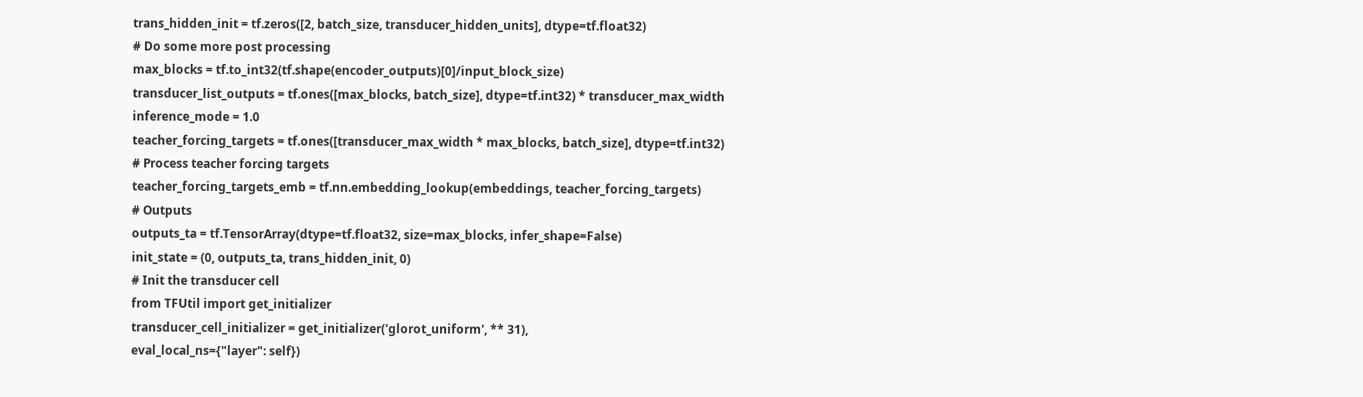trans_hidden_init = tf.zeros([2, batch_size, transducer_hidden_units], dtype=tf.float32)
# Do some more post processing
max_blocks = tf.to_int32(tf.shape(encoder_outputs)[0]/input_block_size)
transducer_list_outputs = tf.ones([max_blocks, batch_size], dtype=tf.int32) * transducer_max_width
inference_mode = 1.0
teacher_forcing_targets = tf.ones([transducer_max_width * max_blocks, batch_size], dtype=tf.int32)
# Process teacher forcing targets
teacher_forcing_targets_emb = tf.nn.embedding_lookup(embeddings, teacher_forcing_targets)
# Outputs
outputs_ta = tf.TensorArray(dtype=tf.float32, size=max_blocks, infer_shape=False)
init_state = (0, outputs_ta, trans_hidden_init, 0)
# Init the transducer cell
from TFUtil import get_initializer
transducer_cell_initializer = get_initializer('glorot_uniform', ** 31),
eval_local_ns={"layer": self})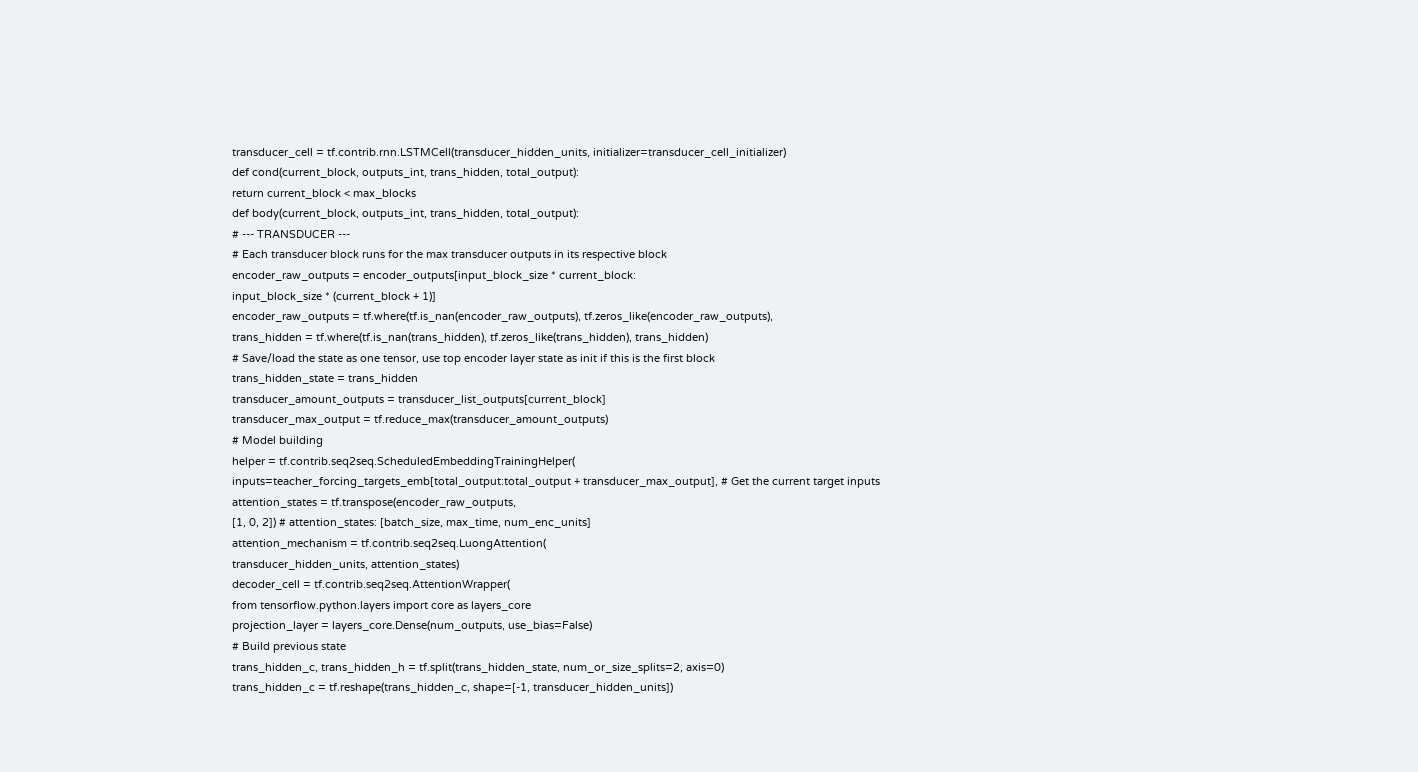transducer_cell = tf.contrib.rnn.LSTMCell(transducer_hidden_units, initializer=transducer_cell_initializer)
def cond(current_block, outputs_int, trans_hidden, total_output):
return current_block < max_blocks
def body(current_block, outputs_int, trans_hidden, total_output):
# --- TRANSDUCER ---
# Each transducer block runs for the max transducer outputs in its respective block
encoder_raw_outputs = encoder_outputs[input_block_size * current_block:
input_block_size * (current_block + 1)]
encoder_raw_outputs = tf.where(tf.is_nan(encoder_raw_outputs), tf.zeros_like(encoder_raw_outputs),
trans_hidden = tf.where(tf.is_nan(trans_hidden), tf.zeros_like(trans_hidden), trans_hidden)
# Save/load the state as one tensor, use top encoder layer state as init if this is the first block
trans_hidden_state = trans_hidden
transducer_amount_outputs = transducer_list_outputs[current_block]
transducer_max_output = tf.reduce_max(transducer_amount_outputs)
# Model building
helper = tf.contrib.seq2seq.ScheduledEmbeddingTrainingHelper(
inputs=teacher_forcing_targets_emb[total_output:total_output + transducer_max_output], # Get the current target inputs
attention_states = tf.transpose(encoder_raw_outputs,
[1, 0, 2]) # attention_states: [batch_size, max_time, num_enc_units]
attention_mechanism = tf.contrib.seq2seq.LuongAttention(
transducer_hidden_units, attention_states)
decoder_cell = tf.contrib.seq2seq.AttentionWrapper(
from tensorflow.python.layers import core as layers_core
projection_layer = layers_core.Dense(num_outputs, use_bias=False)
# Build previous state
trans_hidden_c, trans_hidden_h = tf.split(trans_hidden_state, num_or_size_splits=2, axis=0)
trans_hidden_c = tf.reshape(trans_hidden_c, shape=[-1, transducer_hidden_units])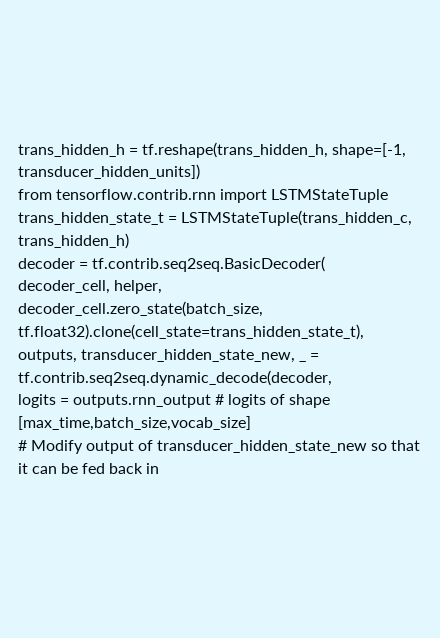trans_hidden_h = tf.reshape(trans_hidden_h, shape=[-1, transducer_hidden_units])
from tensorflow.contrib.rnn import LSTMStateTuple
trans_hidden_state_t = LSTMStateTuple(trans_hidden_c, trans_hidden_h)
decoder = tf.contrib.seq2seq.BasicDecoder(
decoder_cell, helper,
decoder_cell.zero_state(batch_size, tf.float32).clone(cell_state=trans_hidden_state_t),
outputs, transducer_hidden_state_new, _ = tf.contrib.seq2seq.dynamic_decode(decoder,
logits = outputs.rnn_output # logits of shape [max_time,batch_size,vocab_size]
# Modify output of transducer_hidden_state_new so that it can be fed back in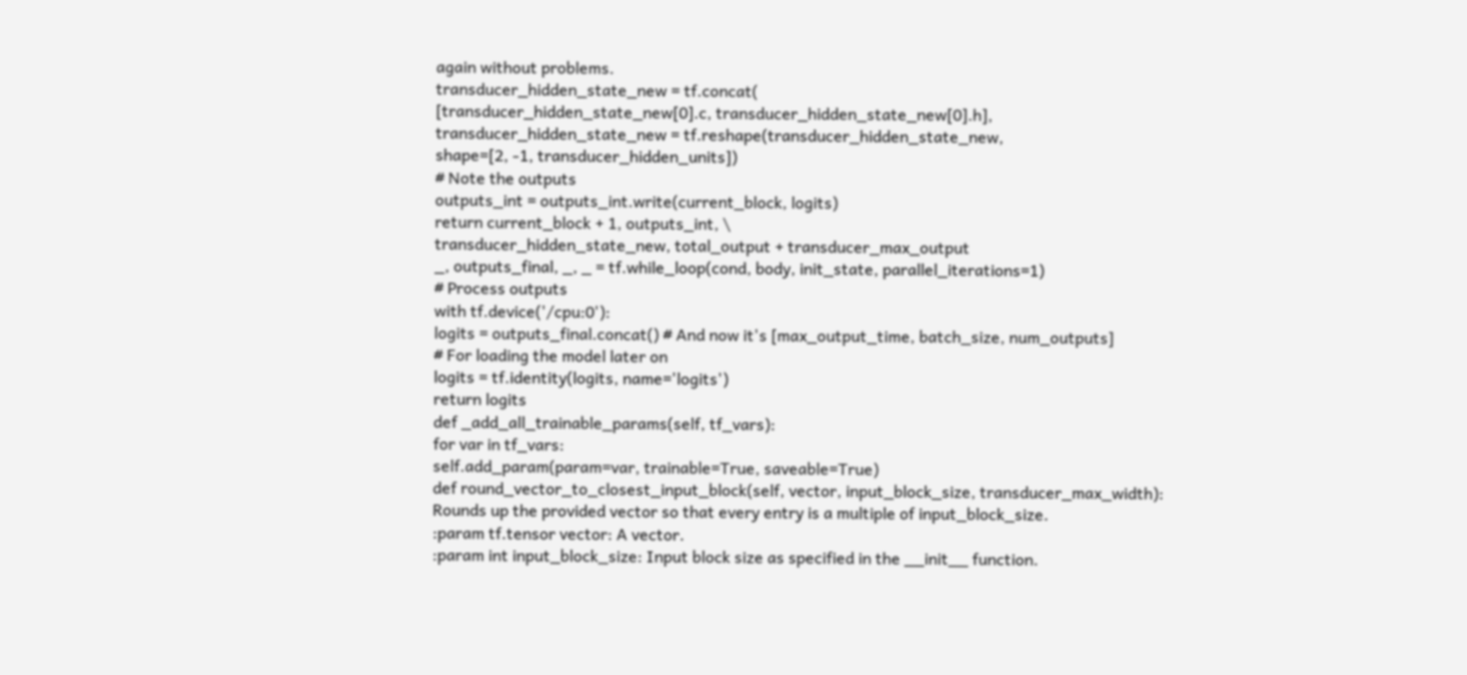again without problems.
transducer_hidden_state_new = tf.concat(
[transducer_hidden_state_new[0].c, transducer_hidden_state_new[0].h],
transducer_hidden_state_new = tf.reshape(transducer_hidden_state_new,
shape=[2, -1, transducer_hidden_units])
# Note the outputs
outputs_int = outputs_int.write(current_block, logits)
return current_block + 1, outputs_int, \
transducer_hidden_state_new, total_output + transducer_max_output
_, outputs_final, _, _ = tf.while_loop(cond, body, init_state, parallel_iterations=1)
# Process outputs
with tf.device('/cpu:0'):
logits = outputs_final.concat() # And now it's [max_output_time, batch_size, num_outputs]
# For loading the model later on
logits = tf.identity(logits, name='logits')
return logits
def _add_all_trainable_params(self, tf_vars):
for var in tf_vars:
self.add_param(param=var, trainable=True, saveable=True)
def round_vector_to_closest_input_block(self, vector, input_block_size, transducer_max_width):
Rounds up the provided vector so that every entry is a multiple of input_block_size.
:param tf.tensor vector: A vector.
:param int input_block_size: Input block size as specified in the __init__ function.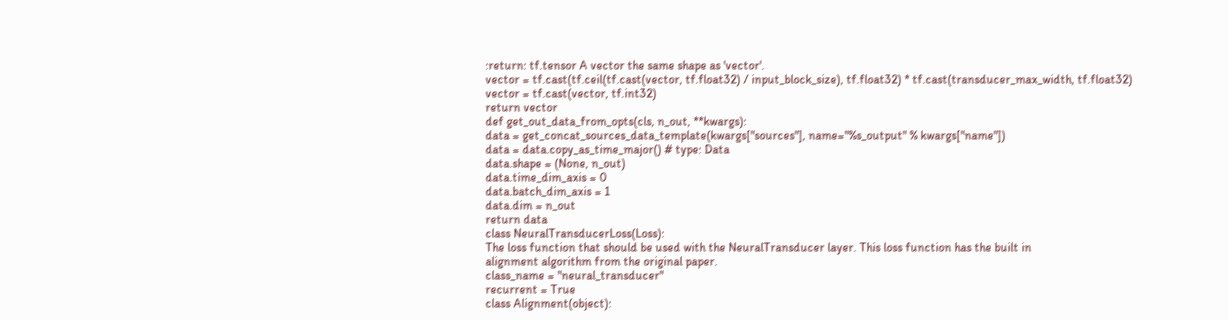:return: tf.tensor A vector the same shape as 'vector'.
vector = tf.cast(tf.ceil(tf.cast(vector, tf.float32) / input_block_size), tf.float32) * tf.cast(transducer_max_width, tf.float32)
vector = tf.cast(vector, tf.int32)
return vector
def get_out_data_from_opts(cls, n_out, **kwargs):
data = get_concat_sources_data_template(kwargs["sources"], name="%s_output" % kwargs["name"])
data = data.copy_as_time_major() # type: Data
data.shape = (None, n_out)
data.time_dim_axis = 0
data.batch_dim_axis = 1
data.dim = n_out
return data
class NeuralTransducerLoss(Loss):
The loss function that should be used with the NeuralTransducer layer. This loss function has the built in
alignment algorithm from the original paper.
class_name = "neural_transducer"
recurrent = True
class Alignment(object):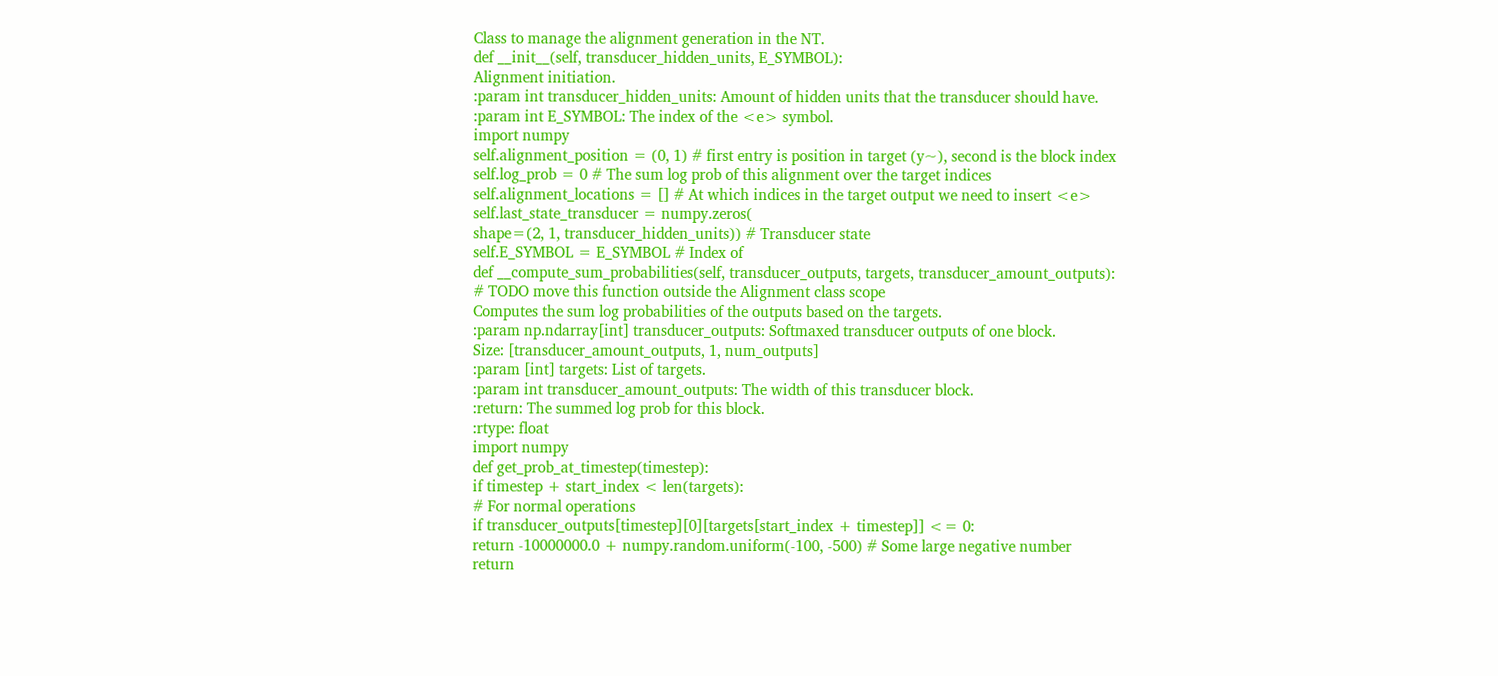Class to manage the alignment generation in the NT.
def __init__(self, transducer_hidden_units, E_SYMBOL):
Alignment initiation.
:param int transducer_hidden_units: Amount of hidden units that the transducer should have.
:param int E_SYMBOL: The index of the <e> symbol.
import numpy
self.alignment_position = (0, 1) # first entry is position in target (y~), second is the block index
self.log_prob = 0 # The sum log prob of this alignment over the target indices
self.alignment_locations = [] # At which indices in the target output we need to insert <e>
self.last_state_transducer = numpy.zeros(
shape=(2, 1, transducer_hidden_units)) # Transducer state
self.E_SYMBOL = E_SYMBOL # Index of
def __compute_sum_probabilities(self, transducer_outputs, targets, transducer_amount_outputs):
# TODO move this function outside the Alignment class scope
Computes the sum log probabilities of the outputs based on the targets.
:param np.ndarray[int] transducer_outputs: Softmaxed transducer outputs of one block.
Size: [transducer_amount_outputs, 1, num_outputs]
:param [int] targets: List of targets.
:param int transducer_amount_outputs: The width of this transducer block.
:return: The summed log prob for this block.
:rtype: float
import numpy
def get_prob_at_timestep(timestep):
if timestep + start_index < len(targets):
# For normal operations
if transducer_outputs[timestep][0][targets[start_index + timestep]] <= 0:
return -10000000.0 + numpy.random.uniform(-100, -500) # Some large negative number
return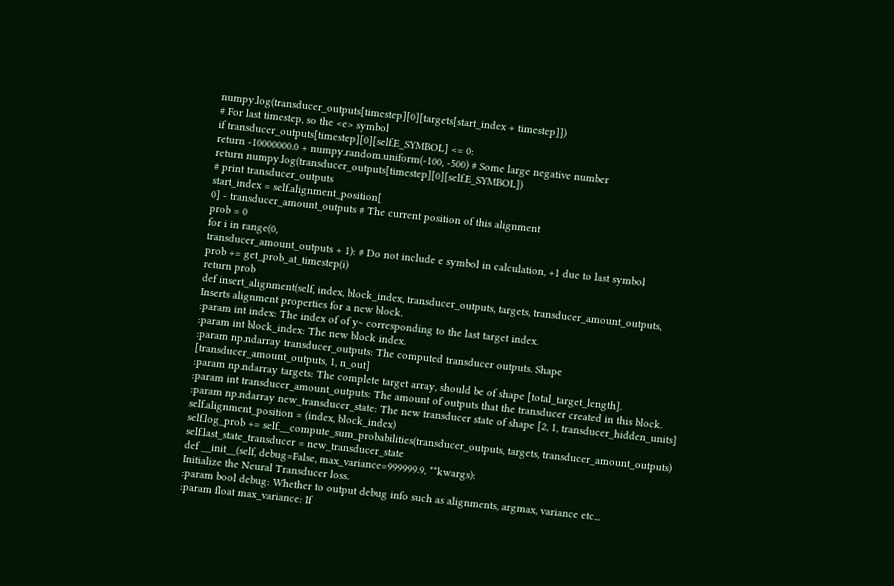numpy.log(transducer_outputs[timestep][0][targets[start_index + timestep]])
# For last timestep, so the <e> symbol
if transducer_outputs[timestep][0][self.E_SYMBOL] <= 0:
return -10000000.0 + numpy.random.uniform(-100, -500) # Some large negative number
return numpy.log(transducer_outputs[timestep][0][self.E_SYMBOL])
# print transducer_outputs
start_index = self.alignment_position[
0] - transducer_amount_outputs # The current position of this alignment
prob = 0
for i in range(0,
transducer_amount_outputs + 1): # Do not include e symbol in calculation, +1 due to last symbol
prob += get_prob_at_timestep(i)
return prob
def insert_alignment(self, index, block_index, transducer_outputs, targets, transducer_amount_outputs,
Inserts alignment properties for a new block.
:param int index: The index of of y~ corresponding to the last target index.
:param int block_index: The new block index.
:param np.ndarray transducer_outputs: The computed transducer outputs. Shape
[transducer_amount_outputs, 1, n_out]
:param np.ndarray targets: The complete target array, should be of shape [total_target_length].
:param int transducer_amount_outputs: The amount of outputs that the transducer created in this block.
:param np.ndarray new_transducer_state: The new transducer state of shape [2, 1, transducer_hidden_units]
self.alignment_position = (index, block_index)
self.log_prob += self.__compute_sum_probabilities(transducer_outputs, targets, transducer_amount_outputs)
self.last_state_transducer = new_transducer_state
def __init__(self, debug=False, max_variance=999999.9, **kwargs):
Initialize the Neural Transducer loss.
:param bool debug: Whether to output debug info such as alignments, argmax, variance etc...
:param float max_variance: If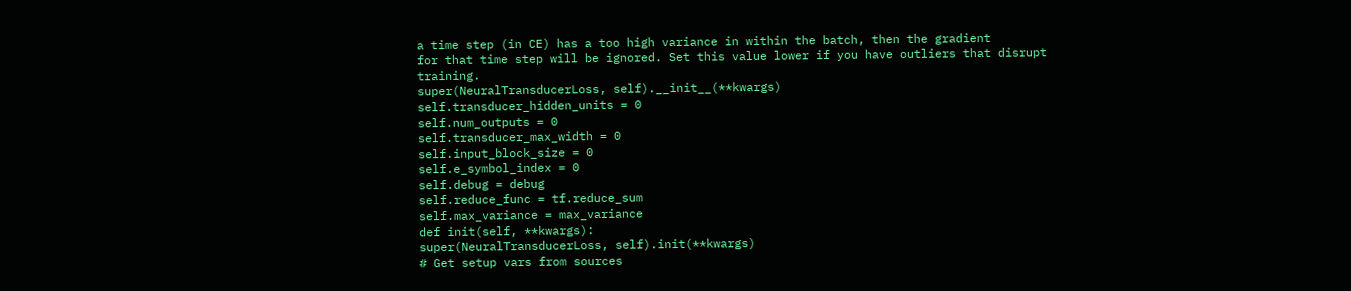a time step (in CE) has a too high variance in within the batch, then the gradient
for that time step will be ignored. Set this value lower if you have outliers that disrupt training.
super(NeuralTransducerLoss, self).__init__(**kwargs)
self.transducer_hidden_units = 0
self.num_outputs = 0
self.transducer_max_width = 0
self.input_block_size = 0
self.e_symbol_index = 0
self.debug = debug
self.reduce_func = tf.reduce_sum
self.max_variance = max_variance
def init(self, **kwargs):
super(NeuralTransducerLoss, self).init(**kwargs)
# Get setup vars from sources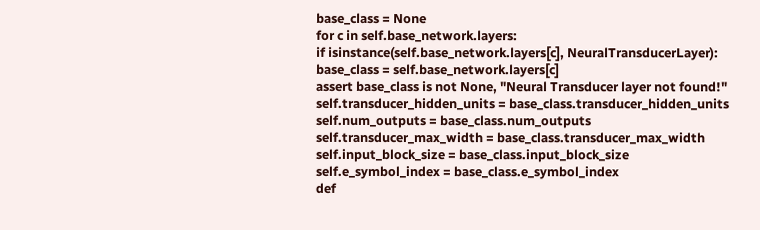base_class = None
for c in self.base_network.layers:
if isinstance(self.base_network.layers[c], NeuralTransducerLayer):
base_class = self.base_network.layers[c]
assert base_class is not None, "Neural Transducer layer not found!"
self.transducer_hidden_units = base_class.transducer_hidden_units
self.num_outputs = base_class.num_outputs
self.transducer_max_width = base_class.transducer_max_width
self.input_block_size = base_class.input_block_size
self.e_symbol_index = base_class.e_symbol_index
def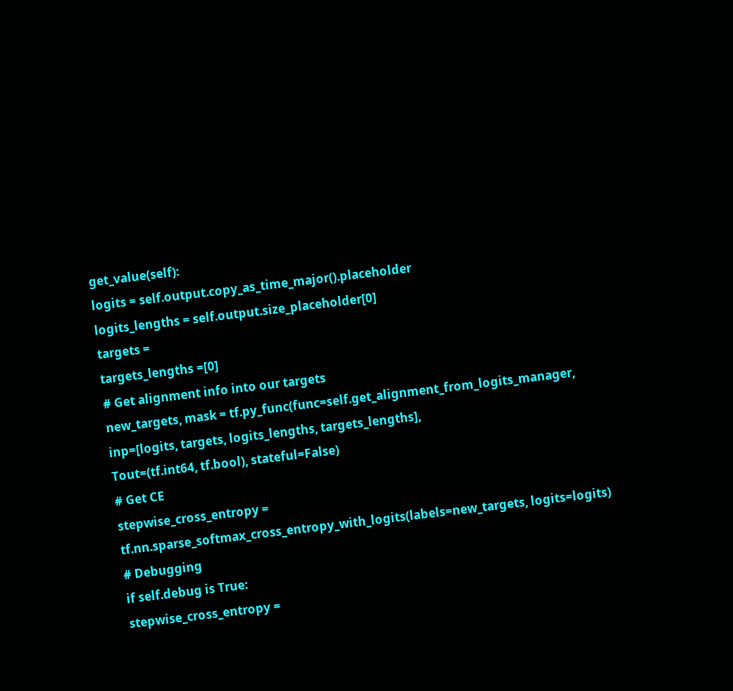get_value(self):
logits = self.output.copy_as_time_major().placeholder
logits_lengths = self.output.size_placeholder[0]
targets =
targets_lengths =[0]
# Get alignment info into our targets
new_targets, mask = tf.py_func(func=self.get_alignment_from_logits_manager,
inp=[logits, targets, logits_lengths, targets_lengths],
Tout=(tf.int64, tf.bool), stateful=False)
# Get CE
stepwise_cross_entropy = tf.nn.sparse_softmax_cross_entropy_with_logits(labels=new_targets, logits=logits)
# Debugging
if self.debug is True:
stepwise_cross_entropy =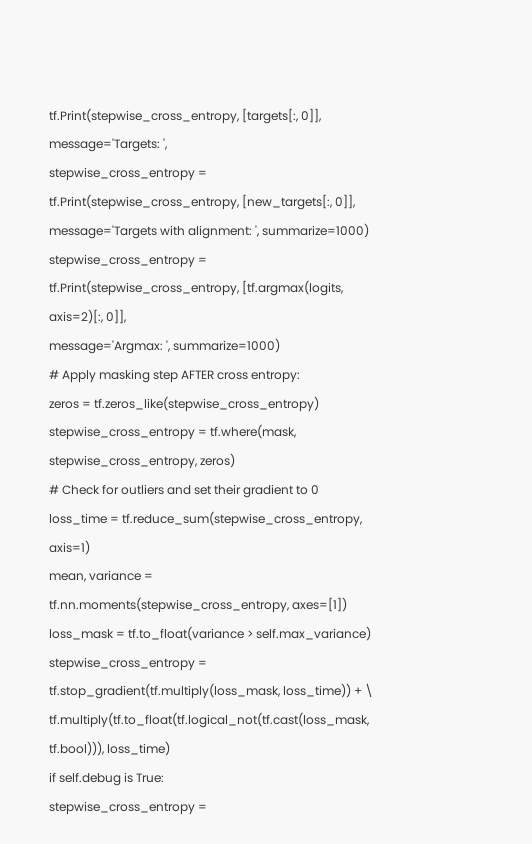tf.Print(stepwise_cross_entropy, [targets[:, 0]], message='Targets: ',
stepwise_cross_entropy = tf.Print(stepwise_cross_entropy, [new_targets[:, 0]],
message='Targets with alignment: ', summarize=1000)
stepwise_cross_entropy = tf.Print(stepwise_cross_entropy, [tf.argmax(logits, axis=2)[:, 0]],
message='Argmax: ', summarize=1000)
# Apply masking step AFTER cross entropy:
zeros = tf.zeros_like(stepwise_cross_entropy)
stepwise_cross_entropy = tf.where(mask, stepwise_cross_entropy, zeros)
# Check for outliers and set their gradient to 0
loss_time = tf.reduce_sum(stepwise_cross_entropy, axis=1)
mean, variance = tf.nn.moments(stepwise_cross_entropy, axes=[1])
loss_mask = tf.to_float(variance > self.max_variance)
stepwise_cross_entropy = tf.stop_gradient(tf.multiply(loss_mask, loss_time)) + \
tf.multiply(tf.to_float(tf.logical_not(tf.cast(loss_mask, tf.bool))), loss_time)
if self.debug is True:
stepwise_cross_entropy =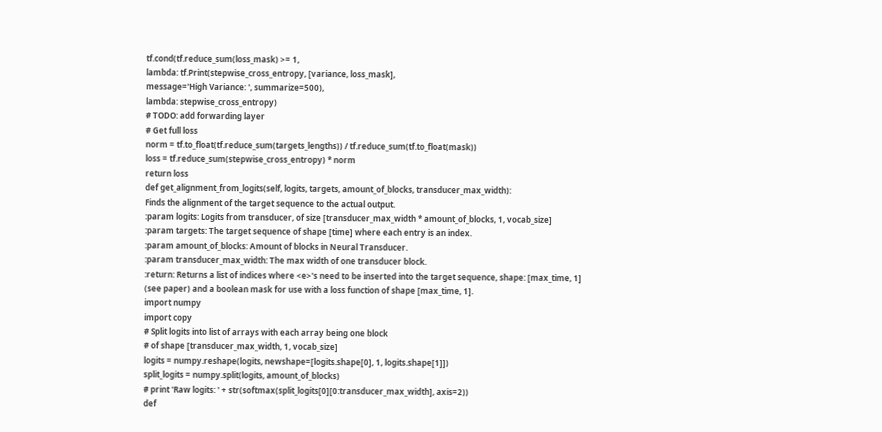tf.cond(tf.reduce_sum(loss_mask) >= 1,
lambda: tf.Print(stepwise_cross_entropy, [variance, loss_mask],
message='High Variance: ', summarize=500),
lambda: stepwise_cross_entropy)
# TODO: add forwarding layer
# Get full loss
norm = tf.to_float(tf.reduce_sum(targets_lengths)) / tf.reduce_sum(tf.to_float(mask))
loss = tf.reduce_sum(stepwise_cross_entropy) * norm
return loss
def get_alignment_from_logits(self, logits, targets, amount_of_blocks, transducer_max_width):
Finds the alignment of the target sequence to the actual output.
:param logits: Logits from transducer, of size [transducer_max_width * amount_of_blocks, 1, vocab_size]
:param targets: The target sequence of shape [time] where each entry is an index.
:param amount_of_blocks: Amount of blocks in Neural Transducer.
:param transducer_max_width: The max width of one transducer block.
:return: Returns a list of indices where <e>'s need to be inserted into the target sequence, shape: [max_time, 1]
(see paper) and a boolean mask for use with a loss function of shape [max_time, 1].
import numpy
import copy
# Split logits into list of arrays with each array being one block
# of shape [transducer_max_width, 1, vocab_size]
logits = numpy.reshape(logits, newshape=[logits.shape[0], 1, logits.shape[1]])
split_logits = numpy.split(logits, amount_of_blocks)
# print 'Raw logits: ' + str(softmax(split_logits[0][0:transducer_max_width], axis=2))
def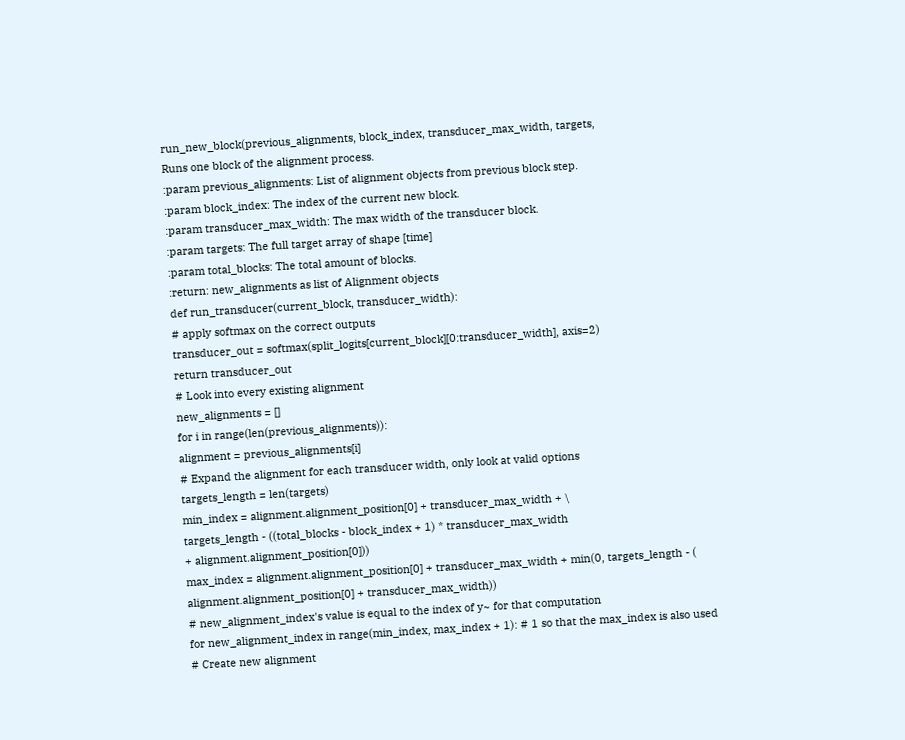run_new_block(previous_alignments, block_index, transducer_max_width, targets,
Runs one block of the alignment process.
:param previous_alignments: List of alignment objects from previous block step.
:param block_index: The index of the current new block.
:param transducer_max_width: The max width of the transducer block.
:param targets: The full target array of shape [time]
:param total_blocks: The total amount of blocks.
:return: new_alignments as list of Alignment objects
def run_transducer(current_block, transducer_width):
# apply softmax on the correct outputs
transducer_out = softmax(split_logits[current_block][0:transducer_width], axis=2)
return transducer_out
# Look into every existing alignment
new_alignments = []
for i in range(len(previous_alignments)):
alignment = previous_alignments[i]
# Expand the alignment for each transducer width, only look at valid options
targets_length = len(targets)
min_index = alignment.alignment_position[0] + transducer_max_width + \
targets_length - ((total_blocks - block_index + 1) * transducer_max_width
+ alignment.alignment_position[0]))
max_index = alignment.alignment_position[0] + transducer_max_width + min(0, targets_length - (
alignment.alignment_position[0] + transducer_max_width))
# new_alignment_index's value is equal to the index of y~ for that computation
for new_alignment_index in range(min_index, max_index + 1): # 1 so that the max_index is also used
# Create new alignment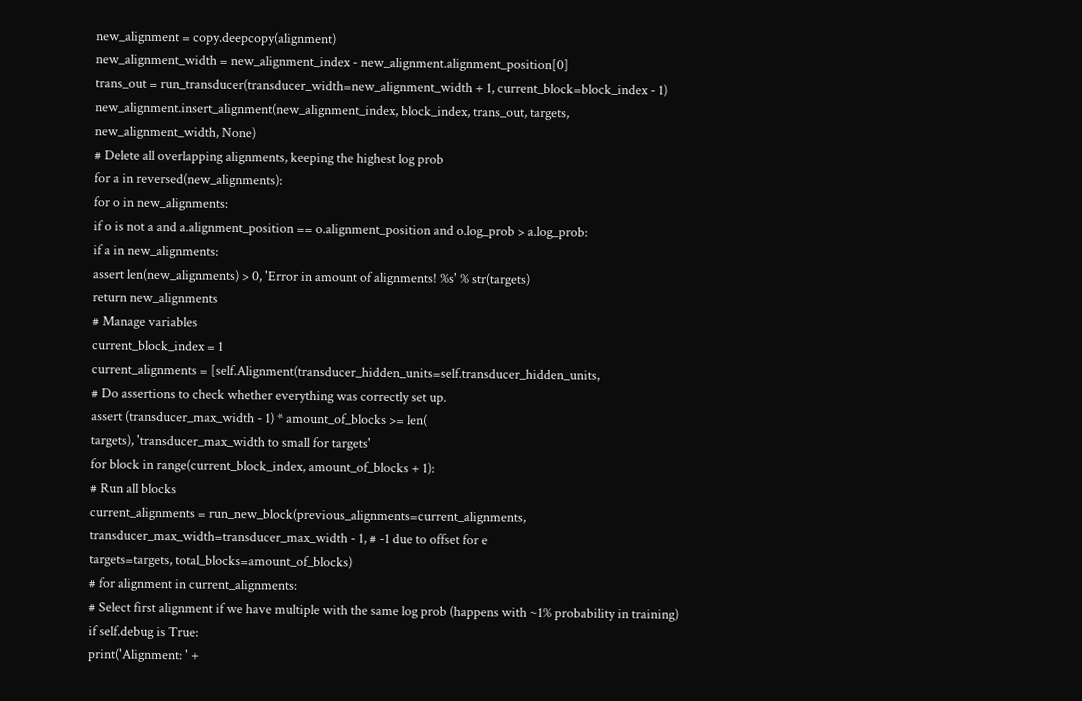new_alignment = copy.deepcopy(alignment)
new_alignment_width = new_alignment_index - new_alignment.alignment_position[0]
trans_out = run_transducer(transducer_width=new_alignment_width + 1, current_block=block_index - 1)
new_alignment.insert_alignment(new_alignment_index, block_index, trans_out, targets,
new_alignment_width, None)
# Delete all overlapping alignments, keeping the highest log prob
for a in reversed(new_alignments):
for o in new_alignments:
if o is not a and a.alignment_position == o.alignment_position and o.log_prob > a.log_prob:
if a in new_alignments:
assert len(new_alignments) > 0, 'Error in amount of alignments! %s' % str(targets)
return new_alignments
# Manage variables
current_block_index = 1
current_alignments = [self.Alignment(transducer_hidden_units=self.transducer_hidden_units,
# Do assertions to check whether everything was correctly set up.
assert (transducer_max_width - 1) * amount_of_blocks >= len(
targets), 'transducer_max_width to small for targets'
for block in range(current_block_index, amount_of_blocks + 1):
# Run all blocks
current_alignments = run_new_block(previous_alignments=current_alignments,
transducer_max_width=transducer_max_width - 1, # -1 due to offset for e
targets=targets, total_blocks=amount_of_blocks)
# for alignment in current_alignments:
# Select first alignment if we have multiple with the same log prob (happens with ~1% probability in training)
if self.debug is True:
print('Alignment: ' +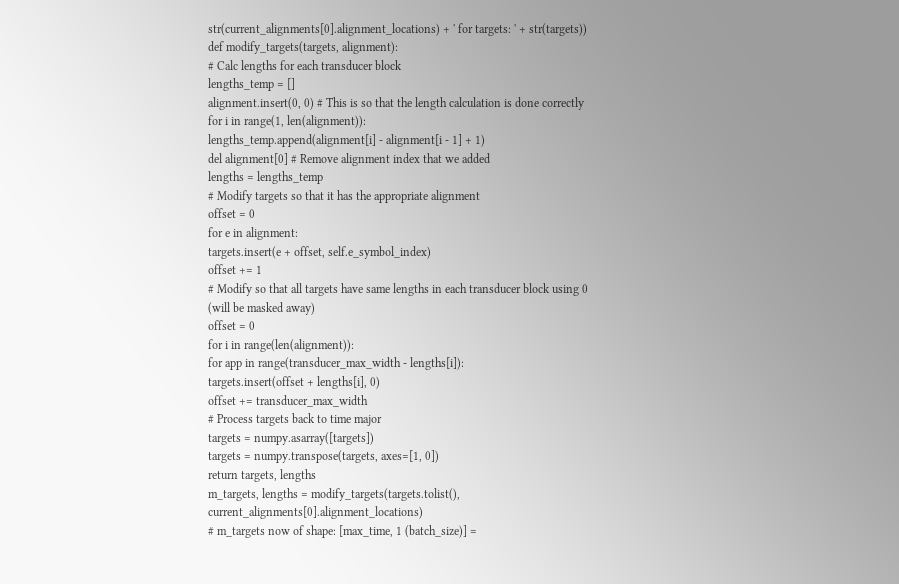str(current_alignments[0].alignment_locations) + ' for targets: ' + str(targets))
def modify_targets(targets, alignment):
# Calc lengths for each transducer block
lengths_temp = []
alignment.insert(0, 0) # This is so that the length calculation is done correctly
for i in range(1, len(alignment)):
lengths_temp.append(alignment[i] - alignment[i - 1] + 1)
del alignment[0] # Remove alignment index that we added
lengths = lengths_temp
# Modify targets so that it has the appropriate alignment
offset = 0
for e in alignment:
targets.insert(e + offset, self.e_symbol_index)
offset += 1
# Modify so that all targets have same lengths in each transducer block using 0 (will be masked away)
offset = 0
for i in range(len(alignment)):
for app in range(transducer_max_width - lengths[i]):
targets.insert(offset + lengths[i], 0)
offset += transducer_max_width
# Process targets back to time major
targets = numpy.asarray([targets])
targets = numpy.transpose(targets, axes=[1, 0])
return targets, lengths
m_targets, lengths = modify_targets(targets.tolist(), current_alignments[0].alignment_locations)
# m_targets now of shape: [max_time, 1 (batch_size)] =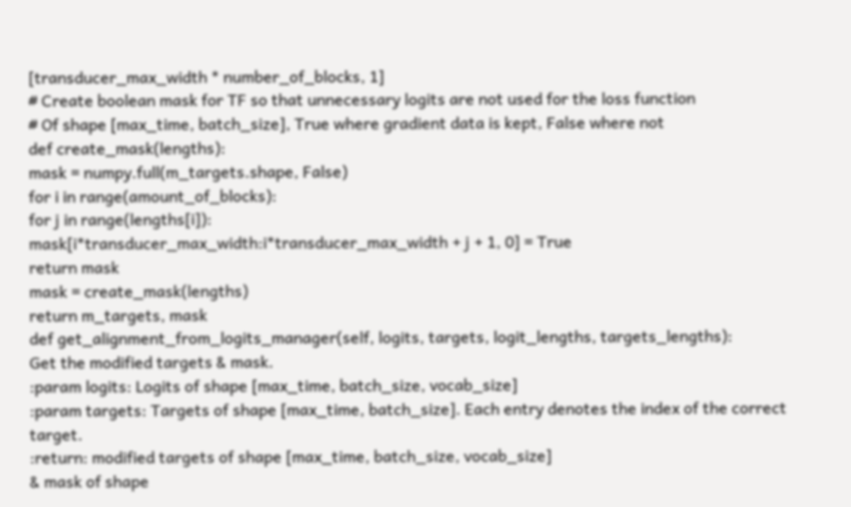[transducer_max_width * number_of_blocks, 1]
# Create boolean mask for TF so that unnecessary logits are not used for the loss function
# Of shape [max_time, batch_size], True where gradient data is kept, False where not
def create_mask(lengths):
mask = numpy.full(m_targets.shape, False)
for i in range(amount_of_blocks):
for j in range(lengths[i]):
mask[i*transducer_max_width:i*transducer_max_width + j + 1, 0] = True
return mask
mask = create_mask(lengths)
return m_targets, mask
def get_alignment_from_logits_manager(self, logits, targets, logit_lengths, targets_lengths):
Get the modified targets & mask.
:param logits: Logits of shape [max_time, batch_size, vocab_size]
:param targets: Targets of shape [max_time, batch_size]. Each entry denotes the index of the correct target.
:return: modified targets of shape [max_time, batch_size, vocab_size]
& mask of shape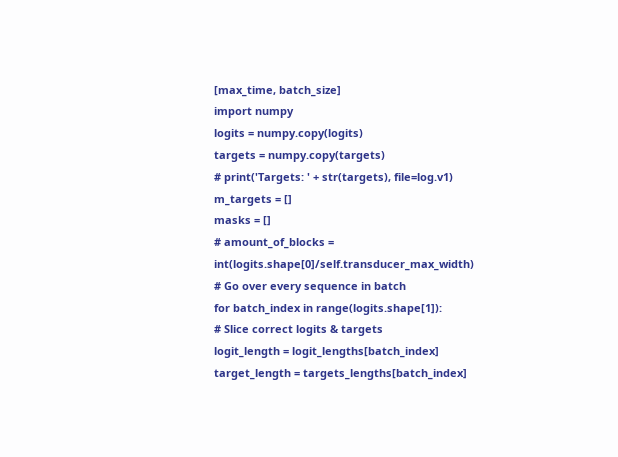[max_time, batch_size]
import numpy
logits = numpy.copy(logits)
targets = numpy.copy(targets)
# print('Targets: ' + str(targets), file=log.v1)
m_targets = []
masks = []
# amount_of_blocks = int(logits.shape[0]/self.transducer_max_width)
# Go over every sequence in batch
for batch_index in range(logits.shape[1]):
# Slice correct logits & targets
logit_length = logit_lengths[batch_index]
target_length = targets_lengths[batch_index]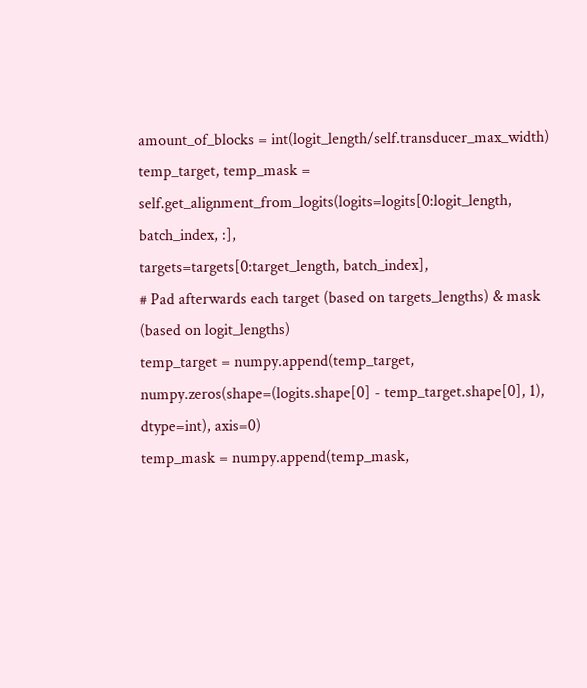amount_of_blocks = int(logit_length/self.transducer_max_width)
temp_target, temp_mask = self.get_alignment_from_logits(logits=logits[0:logit_length, batch_index, :],
targets=targets[0:target_length, batch_index],
# Pad afterwards each target (based on targets_lengths) & mask (based on logit_lengths)
temp_target = numpy.append(temp_target, numpy.zeros(shape=(logits.shape[0] - temp_target.shape[0], 1), dtype=int), axis=0)
temp_mask = numpy.append(temp_mask,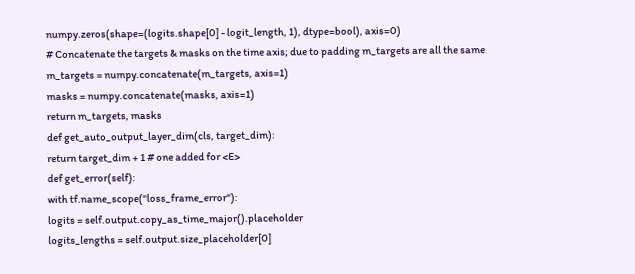numpy.zeros(shape=(logits.shape[0] - logit_length, 1), dtype=bool), axis=0)
# Concatenate the targets & masks on the time axis; due to padding m_targets are all the same
m_targets = numpy.concatenate(m_targets, axis=1)
masks = numpy.concatenate(masks, axis=1)
return m_targets, masks
def get_auto_output_layer_dim(cls, target_dim):
return target_dim + 1 # one added for <E>
def get_error(self):
with tf.name_scope("loss_frame_error"):
logits = self.output.copy_as_time_major().placeholder
logits_lengths = self.output.size_placeholder[0]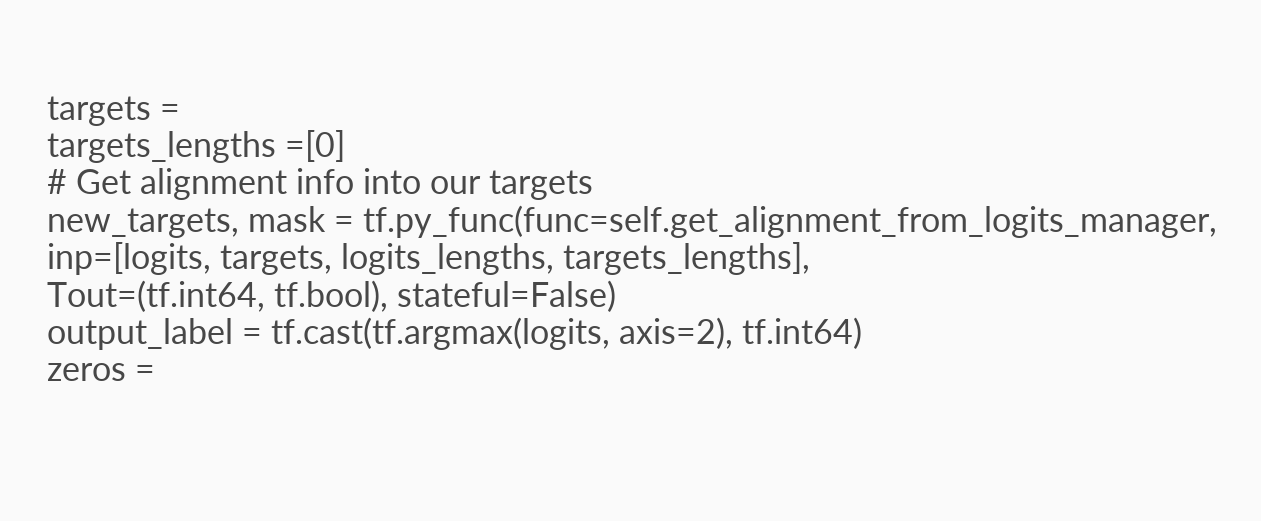targets =
targets_lengths =[0]
# Get alignment info into our targets
new_targets, mask = tf.py_func(func=self.get_alignment_from_logits_manager,
inp=[logits, targets, logits_lengths, targets_lengths],
Tout=(tf.int64, tf.bool), stateful=False)
output_label = tf.cast(tf.argmax(logits, axis=2), tf.int64)
zeros =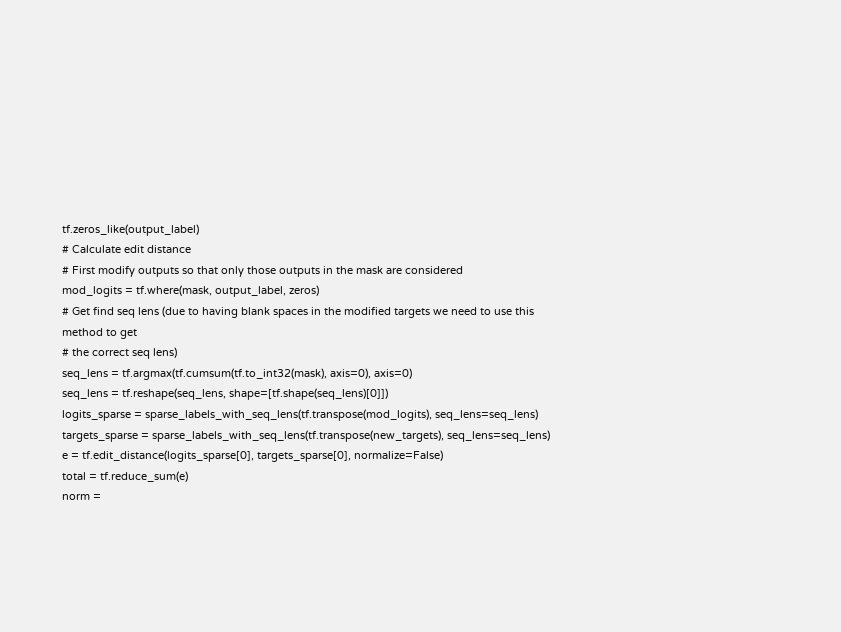tf.zeros_like(output_label)
# Calculate edit distance
# First modify outputs so that only those outputs in the mask are considered
mod_logits = tf.where(mask, output_label, zeros)
# Get find seq lens (due to having blank spaces in the modified targets we need to use this method to get
# the correct seq lens)
seq_lens = tf.argmax(tf.cumsum(tf.to_int32(mask), axis=0), axis=0)
seq_lens = tf.reshape(seq_lens, shape=[tf.shape(seq_lens)[0]])
logits_sparse = sparse_labels_with_seq_lens(tf.transpose(mod_logits), seq_lens=seq_lens)
targets_sparse = sparse_labels_with_seq_lens(tf.transpose(new_targets), seq_lens=seq_lens)
e = tf.edit_distance(logits_sparse[0], targets_sparse[0], normalize=False)
total = tf.reduce_sum(e)
norm =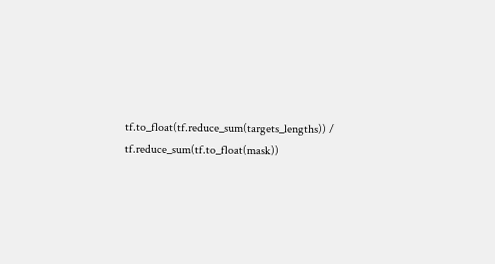tf.to_float(tf.reduce_sum(targets_lengths)) / tf.reduce_sum(tf.to_float(mask))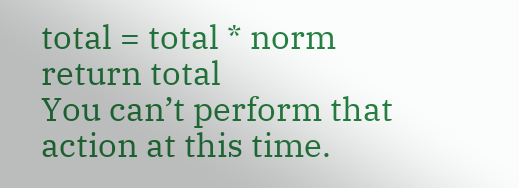total = total * norm
return total
You can’t perform that action at this time.